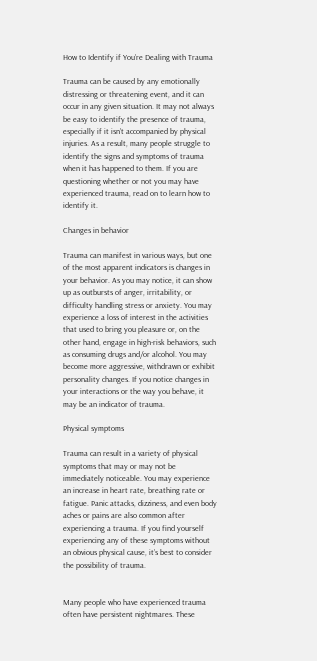How to Identify if You’re Dealing with Trauma

Trauma can be caused by any emotionally distressing or threatening event, and it can occur in any given situation. It may not always be easy to identify the presence of trauma, especially if it isn’t accompanied by physical injuries. As a result, many people struggle to identify the signs and symptoms of trauma when it has happened to them. If you are questioning whether or not you may have experienced trauma, read on to learn how to identify it.

Changes in behavior

Trauma can manifest in various ways, but one of the most apparent indicators is changes in your behavior. As you may notice, it can show up as outbursts of anger, irritability, or difficulty handling stress or anxiety. You may experience a loss of interest in the activities that used to bring you pleasure or, on the other hand, engage in high-risk behaviors, such as consuming drugs and/or alcohol. You may become more aggressive, withdrawn or exhibit personality changes. If you notice changes in your interactions or the way you behave, it may be an indicator of trauma.

Physical symptoms

Trauma can result in a variety of physical symptoms that may or may not be immediately noticeable. You may experience an increase in heart rate, breathing rate or fatigue. Panic attacks, dizziness, and even body aches or pains are also common after experiencing a trauma. If you find yourself experiencing any of these symptoms without an obvious physical cause, it’s best to consider the possibility of trauma.


Many people who have experienced trauma often have persistent nightmares. These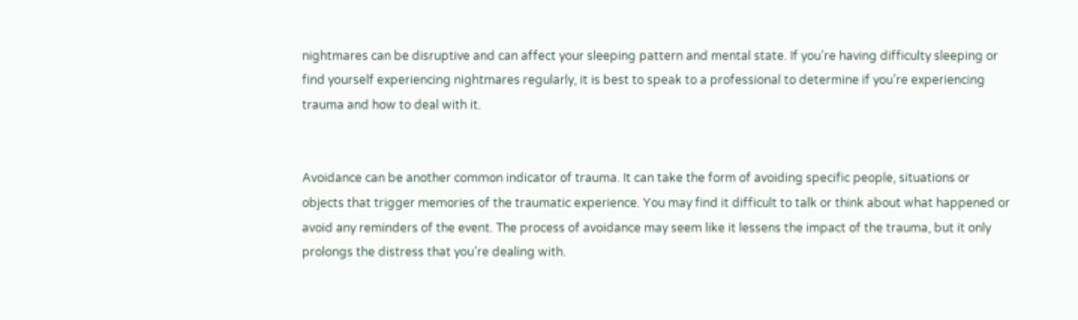nightmares can be disruptive and can affect your sleeping pattern and mental state. If you’re having difficulty sleeping or find yourself experiencing nightmares regularly, it is best to speak to a professional to determine if you’re experiencing trauma and how to deal with it.


Avoidance can be another common indicator of trauma. It can take the form of avoiding specific people, situations or objects that trigger memories of the traumatic experience. You may find it difficult to talk or think about what happened or avoid any reminders of the event. The process of avoidance may seem like it lessens the impact of the trauma, but it only prolongs the distress that you’re dealing with.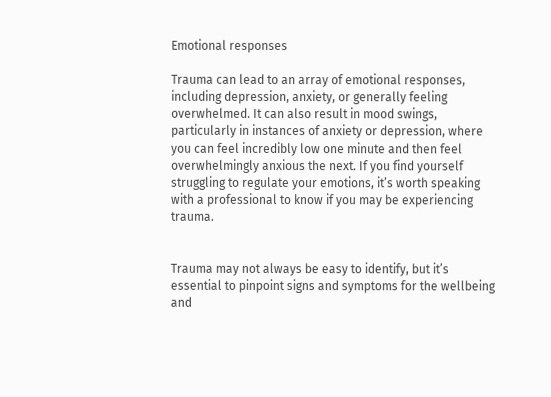Emotional responses

Trauma can lead to an array of emotional responses, including depression, anxiety, or generally feeling overwhelmed. It can also result in mood swings, particularly in instances of anxiety or depression, where you can feel incredibly low one minute and then feel overwhelmingly anxious the next. If you find yourself struggling to regulate your emotions, it’s worth speaking with a professional to know if you may be experiencing trauma.


Trauma may not always be easy to identify, but it’s essential to pinpoint signs and symptoms for the wellbeing and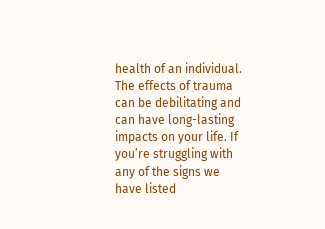health of an individual. The effects of trauma can be debilitating and can have long-lasting impacts on your life. If you’re struggling with any of the signs we have listed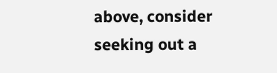above, consider seeking out a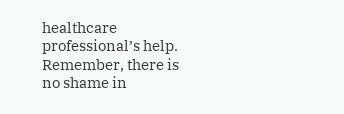healthcare professional’s help. Remember, there is no shame in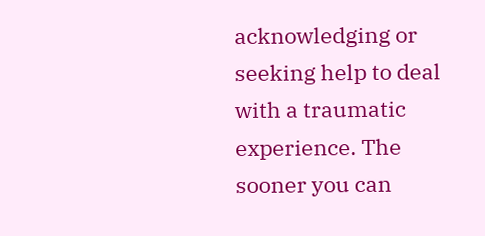acknowledging or seeking help to deal with a traumatic experience. The sooner you can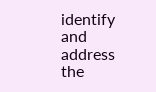identify and address the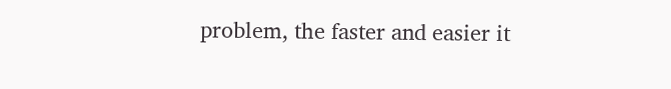problem, the faster and easier it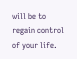will be to regain control of your life.